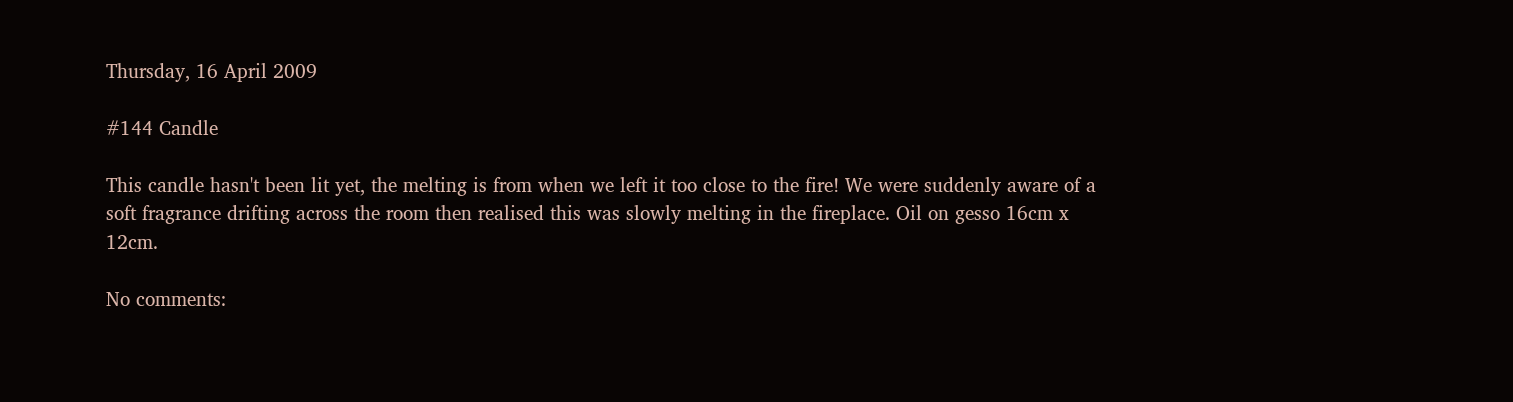Thursday, 16 April 2009

#144 Candle

This candle hasn't been lit yet, the melting is from when we left it too close to the fire! We were suddenly aware of a soft fragrance drifting across the room then realised this was slowly melting in the fireplace. Oil on gesso 16cm x 12cm.

No comments: